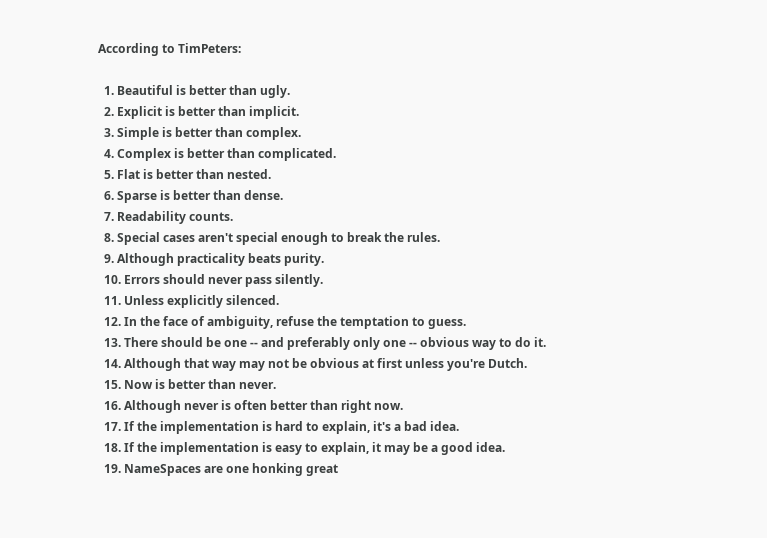According to TimPeters:

  1. Beautiful is better than ugly.
  2. Explicit is better than implicit.
  3. Simple is better than complex.
  4. Complex is better than complicated.
  5. Flat is better than nested.
  6. Sparse is better than dense.
  7. Readability counts.
  8. Special cases aren't special enough to break the rules.
  9. Although practicality beats purity.
  10. Errors should never pass silently.
  11. Unless explicitly silenced.
  12. In the face of ambiguity, refuse the temptation to guess.
  13. There should be one -- and preferably only one -- obvious way to do it.
  14. Although that way may not be obvious at first unless you're Dutch.
  15. Now is better than never.
  16. Although never is often better than right now.
  17. If the implementation is hard to explain, it's a bad idea.
  18. If the implementation is easy to explain, it may be a good idea.
  19. NameSpaces are one honking great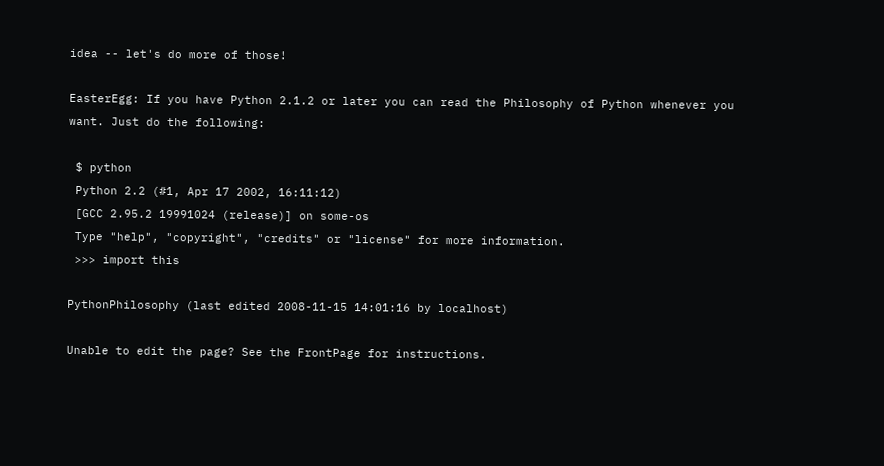idea -- let's do more of those!

EasterEgg: If you have Python 2.1.2 or later you can read the Philosophy of Python whenever you want. Just do the following:

 $ python
 Python 2.2 (#1, Apr 17 2002, 16:11:12)
 [GCC 2.95.2 19991024 (release)] on some-os
 Type "help", "copyright", "credits" or "license" for more information.
 >>> import this

PythonPhilosophy (last edited 2008-11-15 14:01:16 by localhost)

Unable to edit the page? See the FrontPage for instructions.